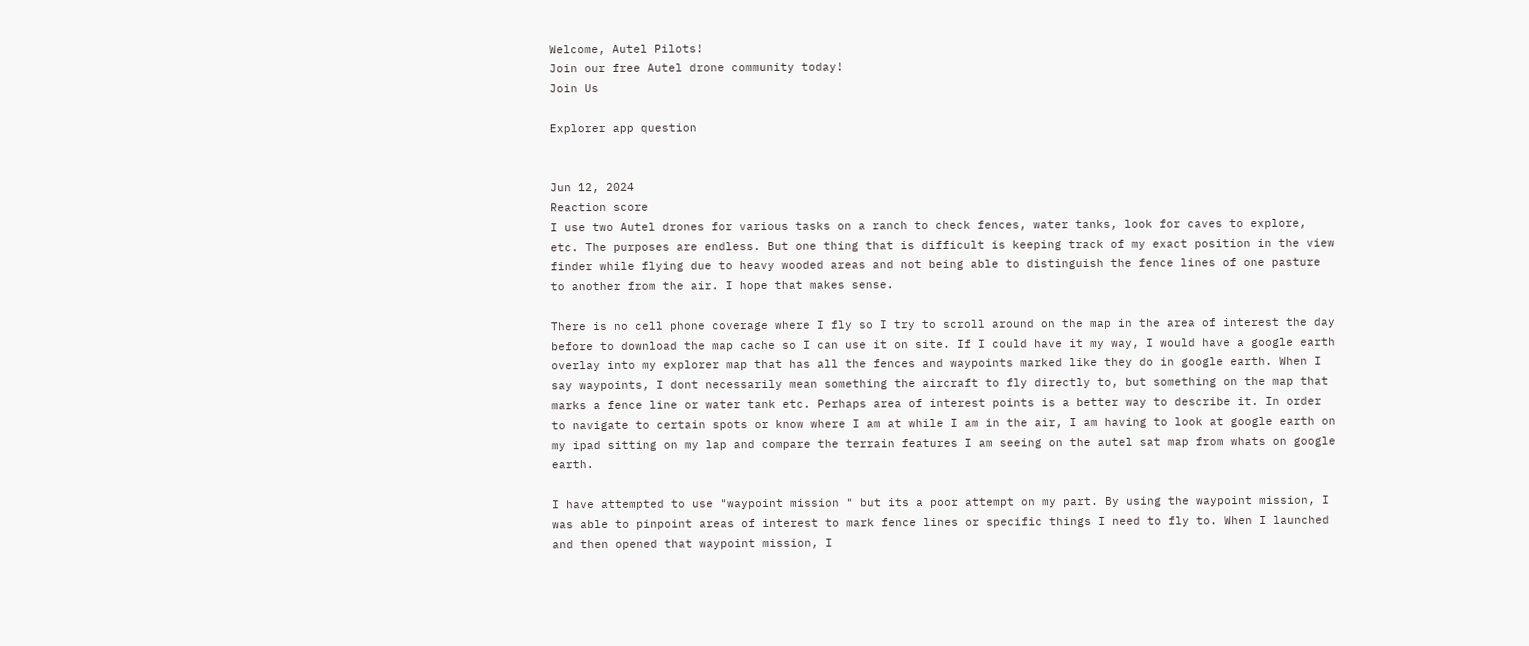Welcome, Autel Pilots!
Join our free Autel drone community today!
Join Us

Explorer app question


Jun 12, 2024
Reaction score
I use two Autel drones for various tasks on a ranch to check fences, water tanks, look for caves to explore, etc. The purposes are endless. But one thing that is difficult is keeping track of my exact position in the view finder while flying due to heavy wooded areas and not being able to distinguish the fence lines of one pasture to another from the air. I hope that makes sense.

There is no cell phone coverage where I fly so I try to scroll around on the map in the area of interest the day before to download the map cache so I can use it on site. If I could have it my way, I would have a google earth overlay into my explorer map that has all the fences and waypoints marked like they do in google earth. When I say waypoints, I dont necessarily mean something the aircraft to fly directly to, but something on the map that marks a fence line or water tank etc. Perhaps area of interest points is a better way to describe it. In order to navigate to certain spots or know where I am at while I am in the air, I am having to look at google earth on my ipad sitting on my lap and compare the terrain features I am seeing on the autel sat map from whats on google earth.

I have attempted to use "waypoint mission " but its a poor attempt on my part. By using the waypoint mission, I was able to pinpoint areas of interest to mark fence lines or specific things I need to fly to. When I launched and then opened that waypoint mission, I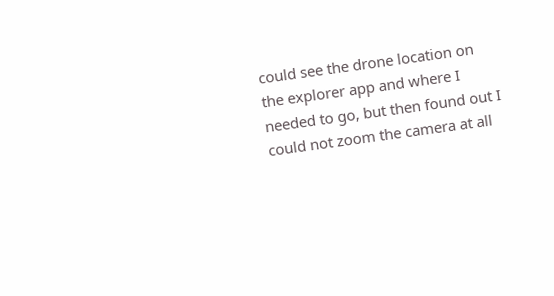could see the drone location on the explorer app and where I needed to go, but then found out I could not zoom the camera at all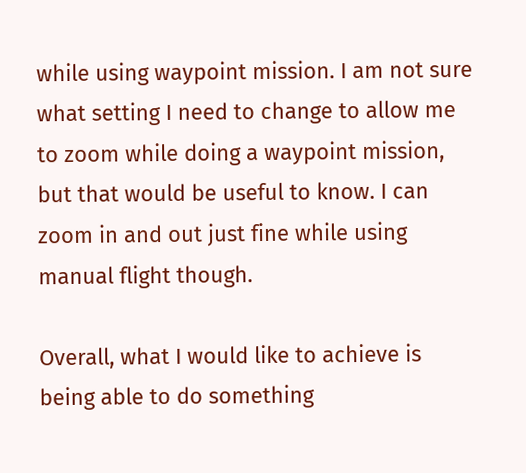while using waypoint mission. I am not sure what setting I need to change to allow me to zoom while doing a waypoint mission, but that would be useful to know. I can zoom in and out just fine while using manual flight though.

Overall, what I would like to achieve is being able to do something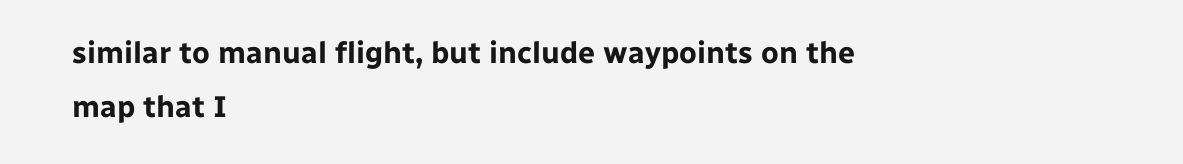similar to manual flight, but include waypoints on the map that I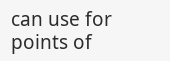can use for points of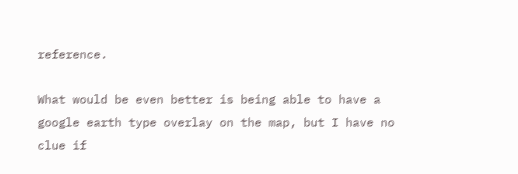reference.

What would be even better is being able to have a google earth type overlay on the map, but I have no clue if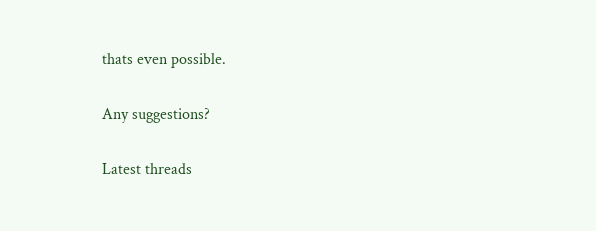thats even possible.

Any suggestions?

Latest threads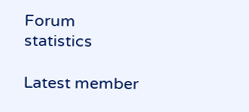Forum statistics

Latest member